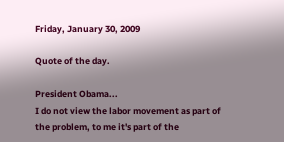Friday, January 30, 2009

Quote of the day.

President Obama...
I do not view the labor movement as part of the problem, to me it's part of the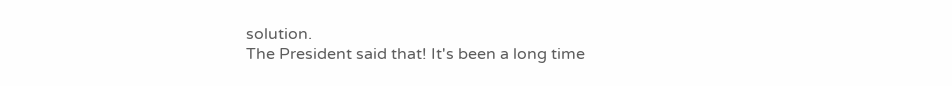solution.
The President said that! It's been a long time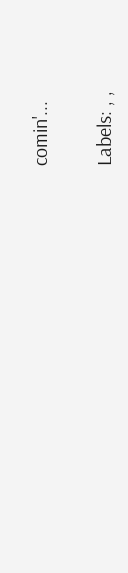comin'...

Labels: , ,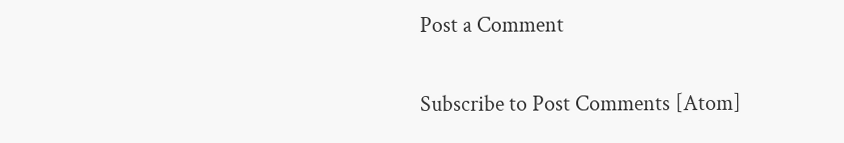Post a Comment

Subscribe to Post Comments [Atom]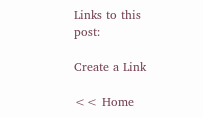Links to this post:

Create a Link

<< Home